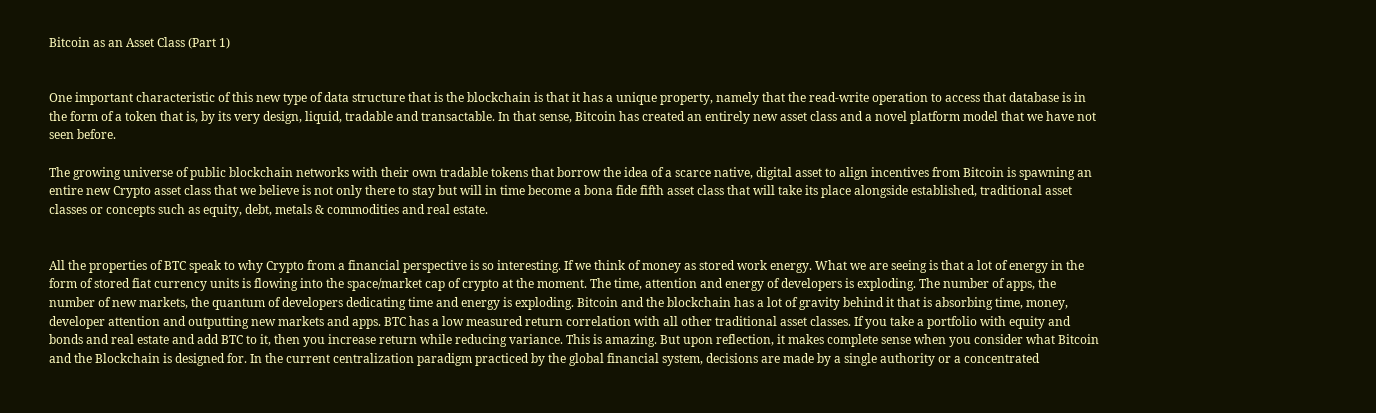Bitcoin as an Asset Class (Part 1)


One important characteristic of this new type of data structure that is the blockchain is that it has a unique property, namely that the read-write operation to access that database is in the form of a token that is, by its very design, liquid, tradable and transactable. In that sense, Bitcoin has created an entirely new asset class and a novel platform model that we have not seen before.

The growing universe of public blockchain networks with their own tradable tokens that borrow the idea of a scarce native, digital asset to align incentives from Bitcoin is spawning an entire new Crypto asset class that we believe is not only there to stay but will in time become a bona fide fifth asset class that will take its place alongside established, traditional asset classes or concepts such as equity, debt, metals & commodities and real estate.


All the properties of BTC speak to why Crypto from a financial perspective is so interesting. If we think of money as stored work energy. What we are seeing is that a lot of energy in the form of stored fiat currency units is flowing into the space/market cap of crypto at the moment. The time, attention and energy of developers is exploding. The number of apps, the number of new markets, the quantum of developers dedicating time and energy is exploding. Bitcoin and the blockchain has a lot of gravity behind it that is absorbing time, money, developer attention and outputting new markets and apps. BTC has a low measured return correlation with all other traditional asset classes. If you take a portfolio with equity and bonds and real estate and add BTC to it, then you increase return while reducing variance. This is amazing. But upon reflection, it makes complete sense when you consider what Bitcoin and the Blockchain is designed for. In the current centralization paradigm practiced by the global financial system, decisions are made by a single authority or a concentrated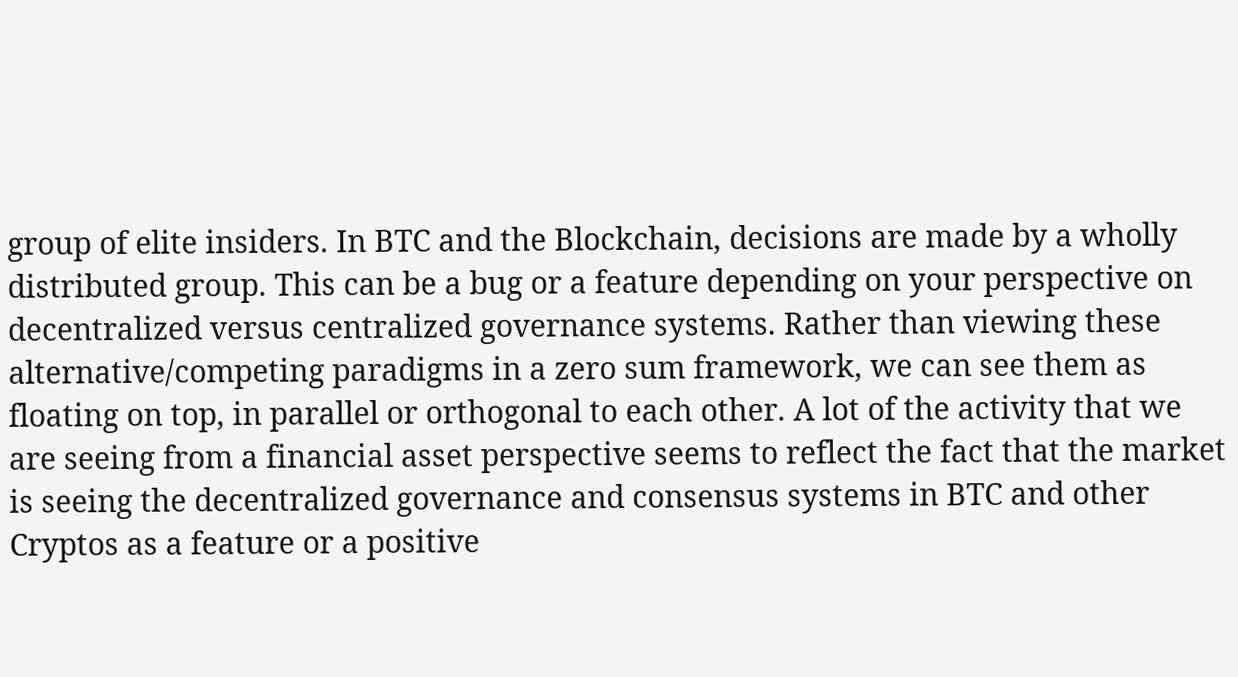group of elite insiders. In BTC and the Blockchain, decisions are made by a wholly distributed group. This can be a bug or a feature depending on your perspective on decentralized versus centralized governance systems. Rather than viewing these alternative/competing paradigms in a zero sum framework, we can see them as floating on top, in parallel or orthogonal to each other. A lot of the activity that we are seeing from a financial asset perspective seems to reflect the fact that the market is seeing the decentralized governance and consensus systems in BTC and other Cryptos as a feature or a positive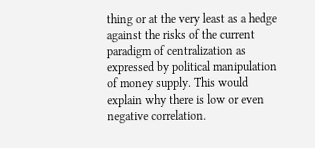thing or at the very least as a hedge against the risks of the current paradigm of centralization as expressed by political manipulation of money supply. This would explain why there is low or even negative correlation.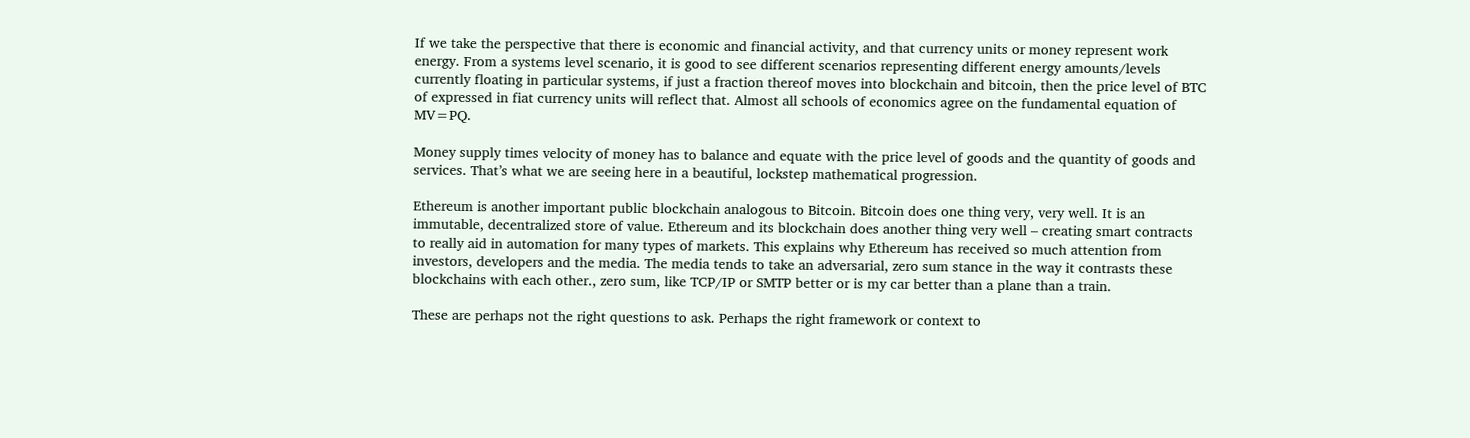If we take the perspective that there is economic and financial activity, and that currency units or money represent work energy. From a systems level scenario, it is good to see different scenarios representing different energy amounts/levels currently floating in particular systems, if just a fraction thereof moves into blockchain and bitcoin, then the price level of BTC of expressed in fiat currency units will reflect that. Almost all schools of economics agree on the fundamental equation of MV=PQ.

Money supply times velocity of money has to balance and equate with the price level of goods and the quantity of goods and services. That’s what we are seeing here in a beautiful, lockstep mathematical progression.

Ethereum is another important public blockchain analogous to Bitcoin. Bitcoin does one thing very, very well. It is an immutable, decentralized store of value. Ethereum and its blockchain does another thing very well – creating smart contracts to really aid in automation for many types of markets. This explains why Ethereum has received so much attention from investors, developers and the media. The media tends to take an adversarial, zero sum stance in the way it contrasts these blockchains with each other., zero sum, like TCP/IP or SMTP better or is my car better than a plane than a train.

These are perhaps not the right questions to ask. Perhaps the right framework or context to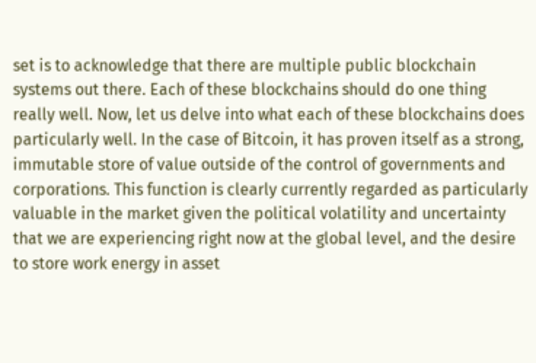set is to acknowledge that there are multiple public blockchain systems out there. Each of these blockchains should do one thing really well. Now, let us delve into what each of these blockchains does particularly well. In the case of Bitcoin, it has proven itself as a strong, immutable store of value outside of the control of governments and corporations. This function is clearly currently regarded as particularly valuable in the market given the political volatility and uncertainty that we are experiencing right now at the global level, and the desire to store work energy in asset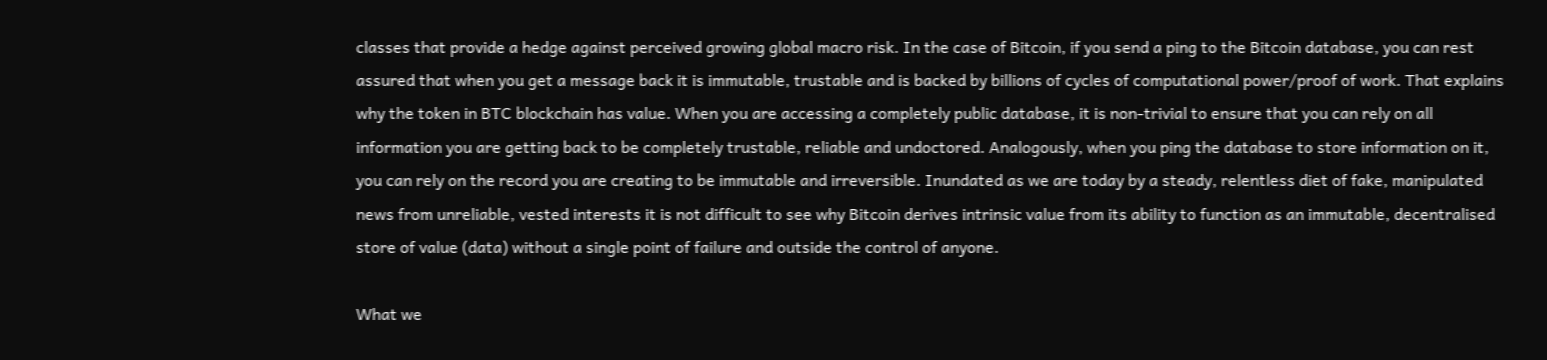classes that provide a hedge against perceived growing global macro risk. In the case of Bitcoin, if you send a ping to the Bitcoin database, you can rest assured that when you get a message back it is immutable, trustable and is backed by billions of cycles of computational power/proof of work. That explains why the token in BTC blockchain has value. When you are accessing a completely public database, it is non-trivial to ensure that you can rely on all information you are getting back to be completely trustable, reliable and undoctored. Analogously, when you ping the database to store information on it, you can rely on the record you are creating to be immutable and irreversible. Inundated as we are today by a steady, relentless diet of fake, manipulated news from unreliable, vested interests it is not difficult to see why Bitcoin derives intrinsic value from its ability to function as an immutable, decentralised store of value (data) without a single point of failure and outside the control of anyone.

What we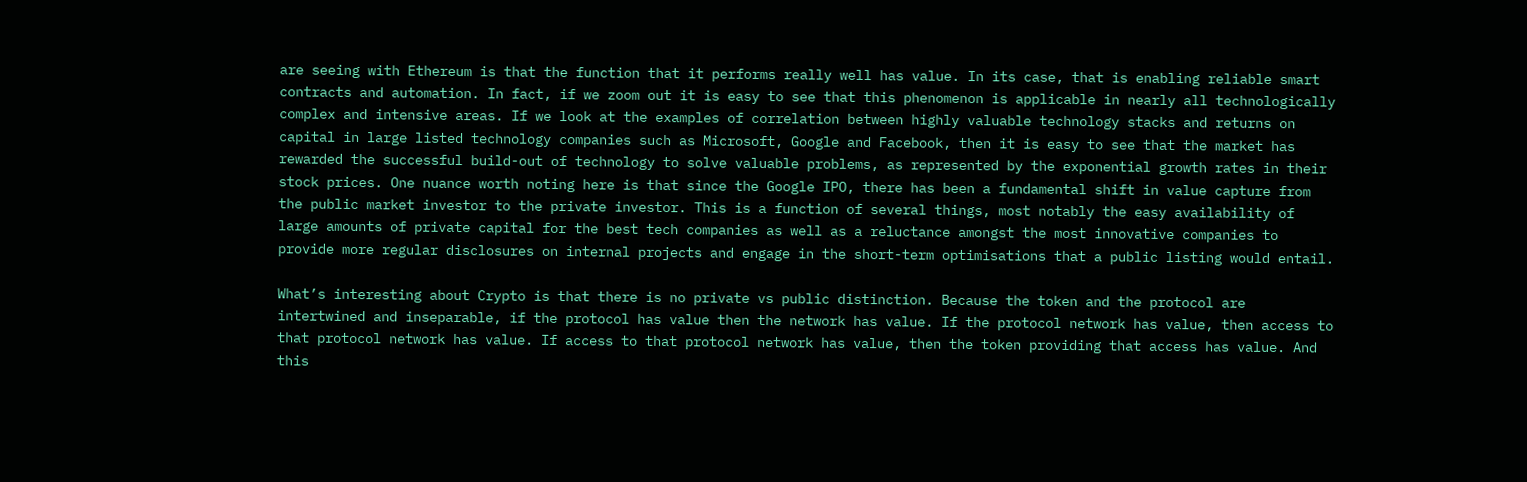are seeing with Ethereum is that the function that it performs really well has value. In its case, that is enabling reliable smart contracts and automation. In fact, if we zoom out it is easy to see that this phenomenon is applicable in nearly all technologically complex and intensive areas. If we look at the examples of correlation between highly valuable technology stacks and returns on capital in large listed technology companies such as Microsoft, Google and Facebook, then it is easy to see that the market has rewarded the successful build-out of technology to solve valuable problems, as represented by the exponential growth rates in their stock prices. One nuance worth noting here is that since the Google IPO, there has been a fundamental shift in value capture from the public market investor to the private investor. This is a function of several things, most notably the easy availability of large amounts of private capital for the best tech companies as well as a reluctance amongst the most innovative companies to provide more regular disclosures on internal projects and engage in the short-term optimisations that a public listing would entail.

What’s interesting about Crypto is that there is no private vs public distinction. Because the token and the protocol are intertwined and inseparable, if the protocol has value then the network has value. If the protocol network has value, then access to that protocol network has value. If access to that protocol network has value, then the token providing that access has value. And this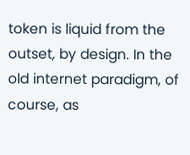token is liquid from the outset, by design. In the old internet paradigm, of course, as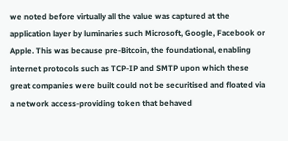we noted before virtually all the value was captured at the application layer by luminaries such Microsoft, Google, Facebook or Apple. This was because pre-Bitcoin, the foundational, enabling internet protocols such as TCP-IP and SMTP upon which these great companies were built could not be securitised and floated via a network access-providing token that behaved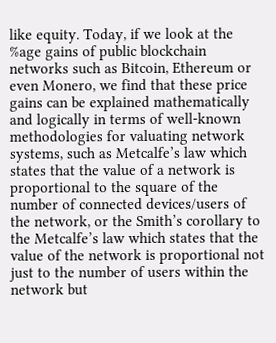like equity. Today, if we look at the %age gains of public blockchain networks such as Bitcoin, Ethereum or even Monero, we find that these price gains can be explained mathematically and logically in terms of well-known methodologies for valuating network systems, such as Metcalfe’s law which states that the value of a network is proportional to the square of the number of connected devices/users of the network, or the Smith’s corollary to the Metcalfe’s law which states that the value of the network is proportional not just to the number of users within the network but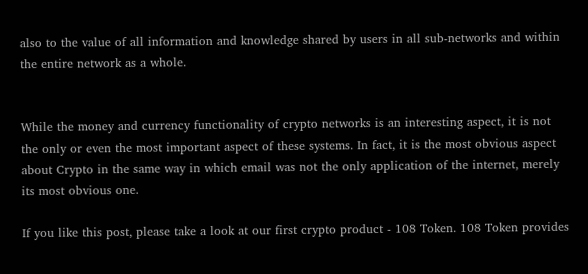also to the value of all information and knowledge shared by users in all sub-networks and within the entire network as a whole.


While the money and currency functionality of crypto networks is an interesting aspect, it is not the only or even the most important aspect of these systems. In fact, it is the most obvious aspect about Crypto in the same way in which email was not the only application of the internet, merely its most obvious one.

If you like this post, please take a look at our first crypto product - 108 Token. 108 Token provides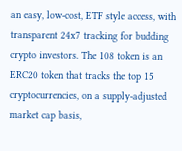an easy, low-cost, ETF style access, with transparent 24x7 tracking for budding crypto investors. The 108 token is an ERC20 token that tracks the top 15 cryptocurrencies, on a supply-adjusted market cap basis,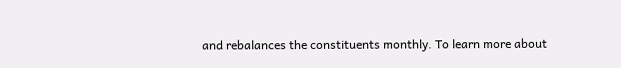and rebalances the constituents monthly. To learn more about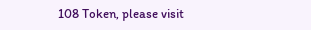108 Token, please visit